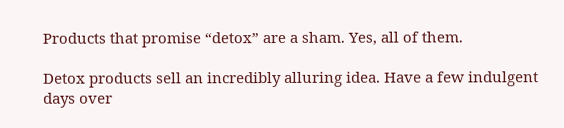Products that promise “detox” are a sham. Yes, all of them.

Detox products sell an incredibly alluring idea. Have a few indulgent days over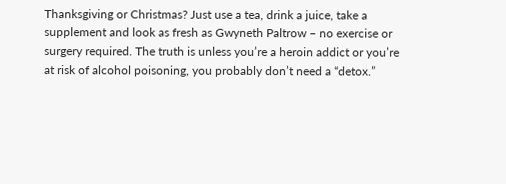Thanksgiving or Christmas? Just use a tea, drink a juice, take a supplement and look as fresh as Gwyneth Paltrow – no exercise or surgery required. The truth is unless you’re a heroin addict or you’re at risk of alcohol poisoning, you probably don’t need a “detox.”